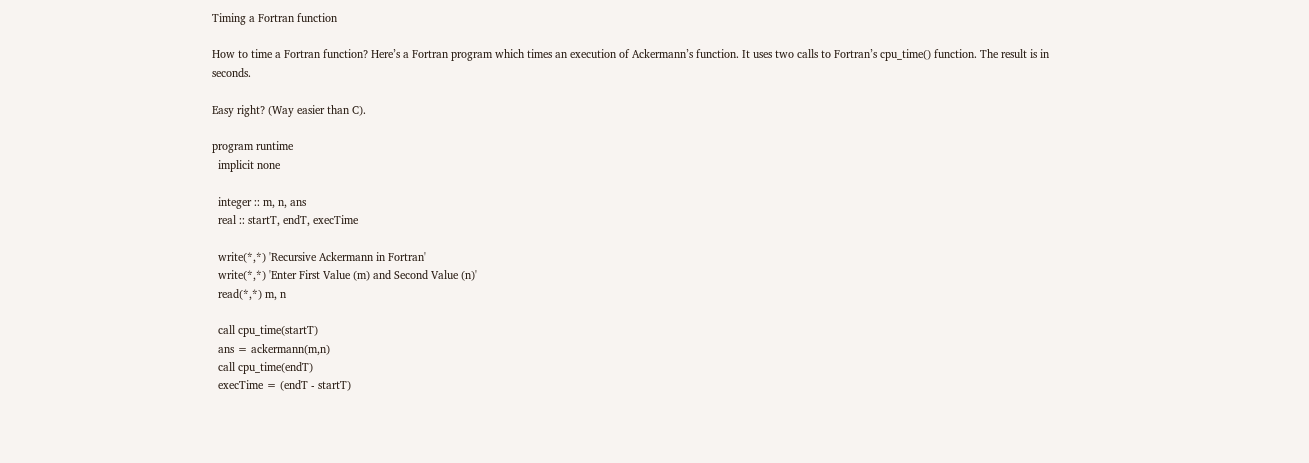Timing a Fortran function

How to time a Fortran function? Here’s a Fortran program which times an execution of Ackermann’s function. It uses two calls to Fortran’s cpu_time() function. The result is in seconds.

Easy right? (Way easier than C).

program runtime
  implicit none

  integer :: m, n, ans
  real :: startT, endT, execTime

  write(*,*) 'Recursive Ackermann in Fortran'
  write(*,*) 'Enter First Value (m) and Second Value (n)'
  read(*,*) m, n

  call cpu_time(startT)
  ans = ackermann(m,n)
  call cpu_time(endT)
  execTime = (endT - startT)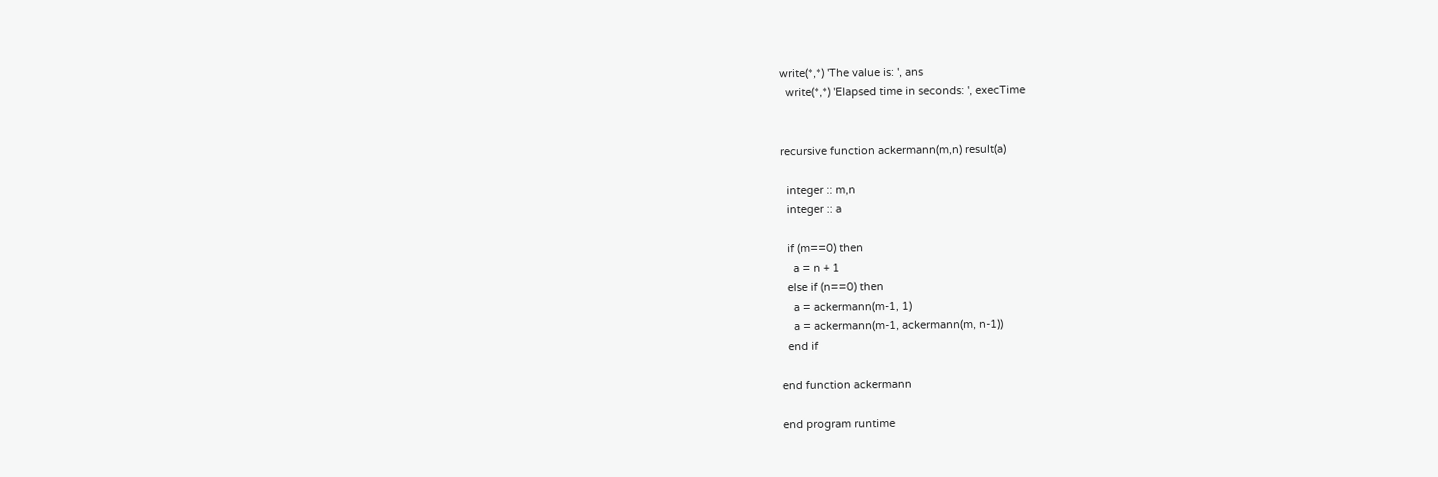write(*,*) 'The value is: ', ans
  write(*,*) 'Elapsed time in seconds: ', execTime


recursive function ackermann(m,n) result(a)

  integer :: m,n
  integer :: a

  if (m==0) then
    a = n + 1
  else if (n==0) then
    a = ackermann(m-1, 1)
    a = ackermann(m-1, ackermann(m, n-1))
  end if

end function ackermann

end program runtime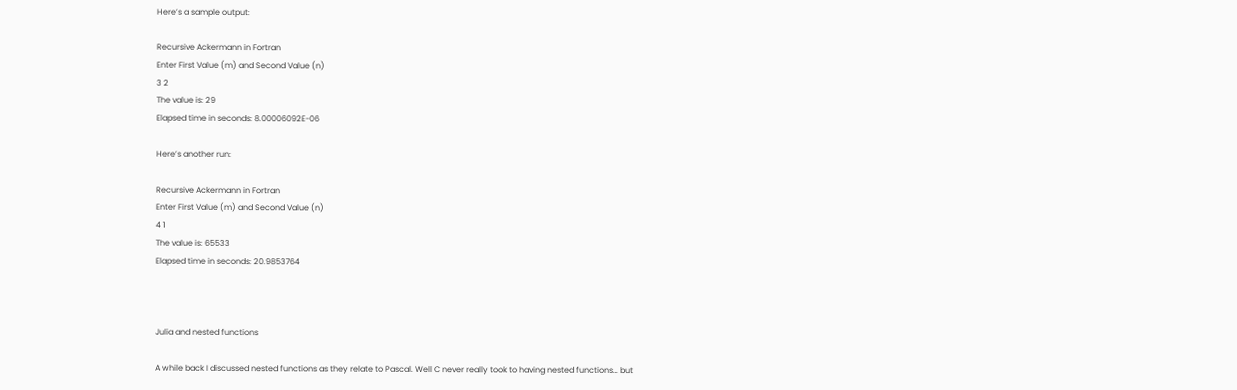Here’s a sample output:

Recursive Ackermann in Fortran
Enter First Value (m) and Second Value (n)
3 2
The value is: 29
Elapsed time in seconds: 8.00006092E-06

Here’s another run:

Recursive Ackermann in Fortran
Enter First Value (m) and Second Value (n)
4 1
The value is: 65533
Elapsed time in seconds: 20.9853764



Julia and nested functions

A while back I discussed nested functions as they relate to Pascal. Well C never really took to having nested functions… but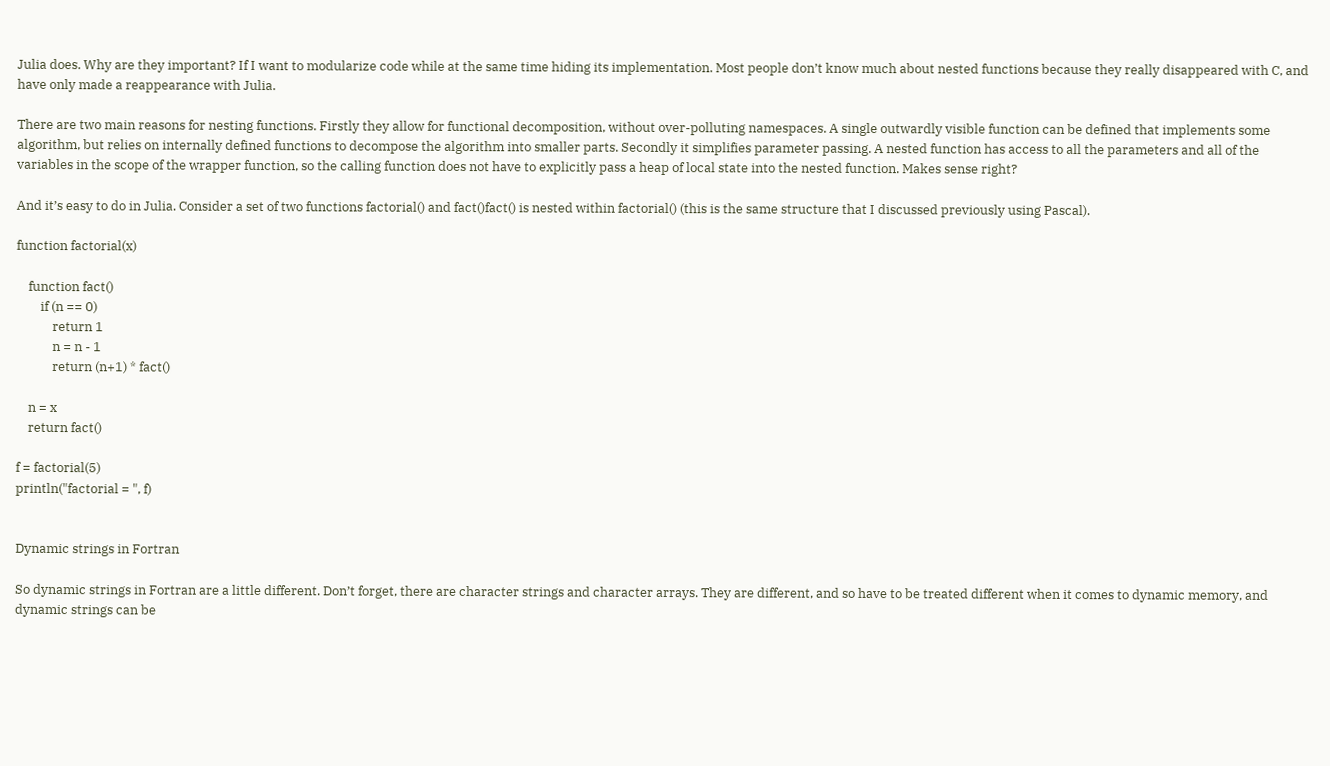Julia does. Why are they important? If I want to modularize code while at the same time hiding its implementation. Most people don’t know much about nested functions because they really disappeared with C, and have only made a reappearance with Julia.

There are two main reasons for nesting functions. Firstly they allow for functional decomposition, without over-polluting namespaces. A single outwardly visible function can be defined that implements some algorithm, but relies on internally defined functions to decompose the algorithm into smaller parts. Secondly it simplifies parameter passing. A nested function has access to all the parameters and all of the variables in the scope of the wrapper function, so the calling function does not have to explicitly pass a heap of local state into the nested function. Makes sense right?

And it’s easy to do in Julia. Consider a set of two functions factorial() and fact()fact() is nested within factorial() (this is the same structure that I discussed previously using Pascal).

function factorial(x)

    function fact()
        if (n == 0)
            return 1
            n = n - 1
            return (n+1) * fact()

    n = x
    return fact()

f = factorial(5)
println("factorial = ", f)


Dynamic strings in Fortran

So dynamic strings in Fortran are a little different. Don’t forget, there are character strings and character arrays. They are different, and so have to be treated different when it comes to dynamic memory, and dynamic strings can be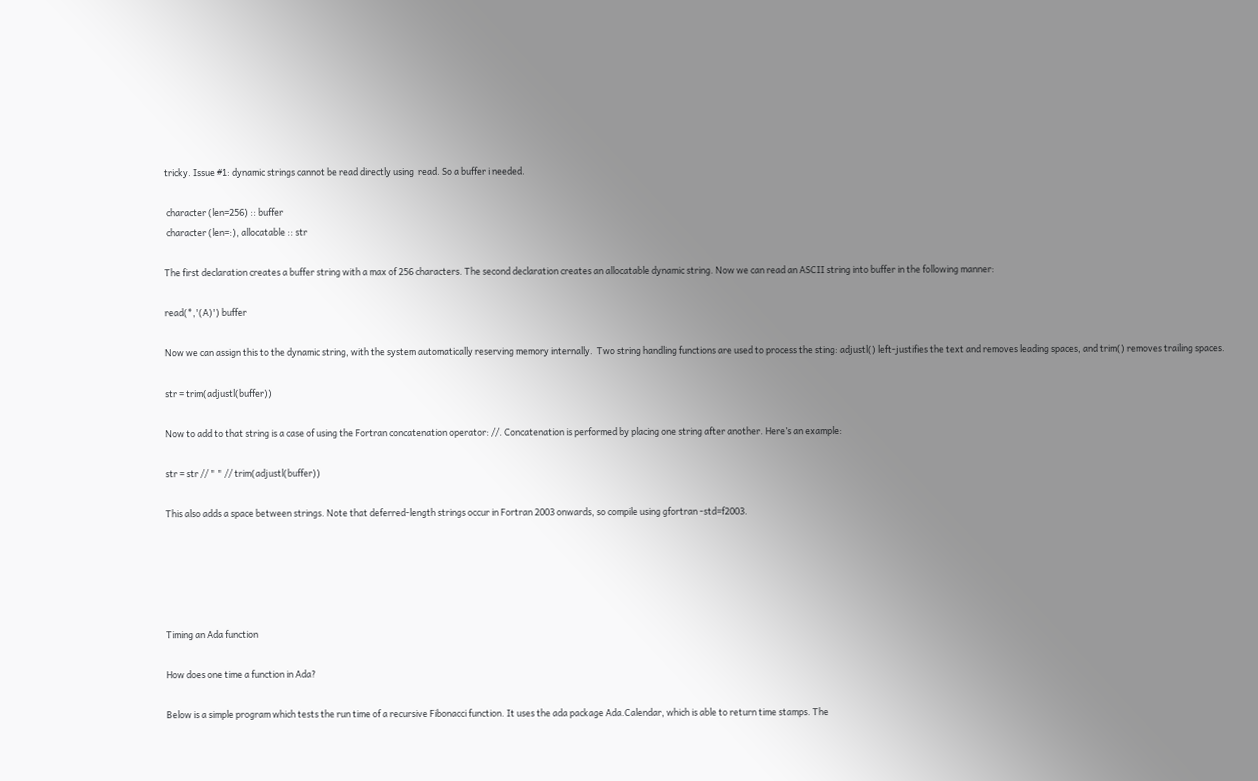tricky. Issue #1: dynamic strings cannot be read directly using  read. So a buffer i needed.

 character (len=256) :: buffer
 character (len=:), allocatable :: str

The first declaration creates a buffer string with a max of 256 characters. The second declaration creates an allocatable dynamic string. Now we can read an ASCII string into buffer in the following manner:

read(*,'(A)') buffer

Now we can assign this to the dynamic string, with the system automatically reserving memory internally.  Two string handling functions are used to process the sting: adjustl() left-justifies the text and removes leading spaces, and trim() removes trailing spaces.

str = trim(adjustl(buffer))

Now to add to that string is a case of using the Fortran concatenation operator: //. Concatenation is performed by placing one string after another. Here’s an example:

str = str // " " // trim(adjustl(buffer))

This also adds a space between strings. Note that deferred-length strings occur in Fortran 2003 onwards, so compile using gfortran -std=f2003.





Timing an Ada function

How does one time a function in Ada?

Below is a simple program which tests the run time of a recursive Fibonacci function. It uses the ada package Ada.Calendar, which is able to return time stamps. The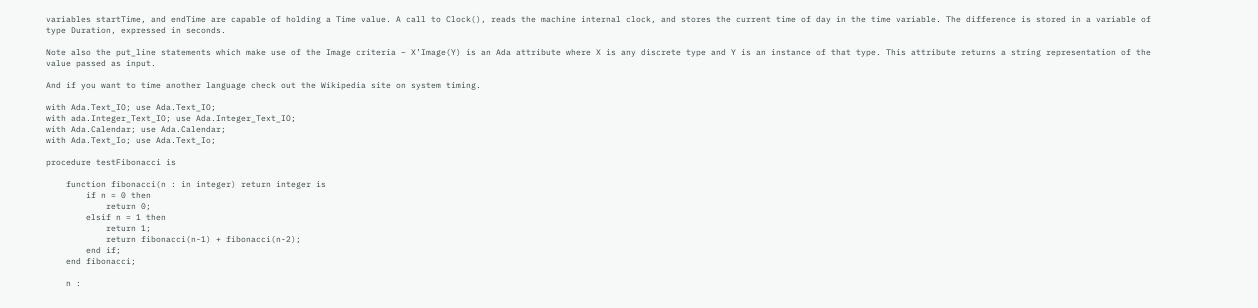variables startTime, and endTime are capable of holding a Time value. A call to Clock(), reads the machine internal clock, and stores the current time of day in the time variable. The difference is stored in a variable of type Duration, expressed in seconds.

Note also the put_line statements which make use of the Image criteria – X’Image(Y) is an Ada attribute where X is any discrete type and Y is an instance of that type. This attribute returns a string representation of the value passed as input.

And if you want to time another language check out the Wikipedia site on system timing.

with Ada.Text_IO; use Ada.Text_IO;
with ada.Integer_Text_IO; use Ada.Integer_Text_IO;
with Ada.Calendar; use Ada.Calendar;
with Ada.Text_Io; use Ada.Text_Io;

procedure testFibonacci is

    function fibonacci(n : in integer) return integer is
        if n = 0 then
            return 0;
        elsif n = 1 then
            return 1;
            return fibonacci(n-1) + fibonacci(n-2);
        end if;
    end fibonacci;

    n :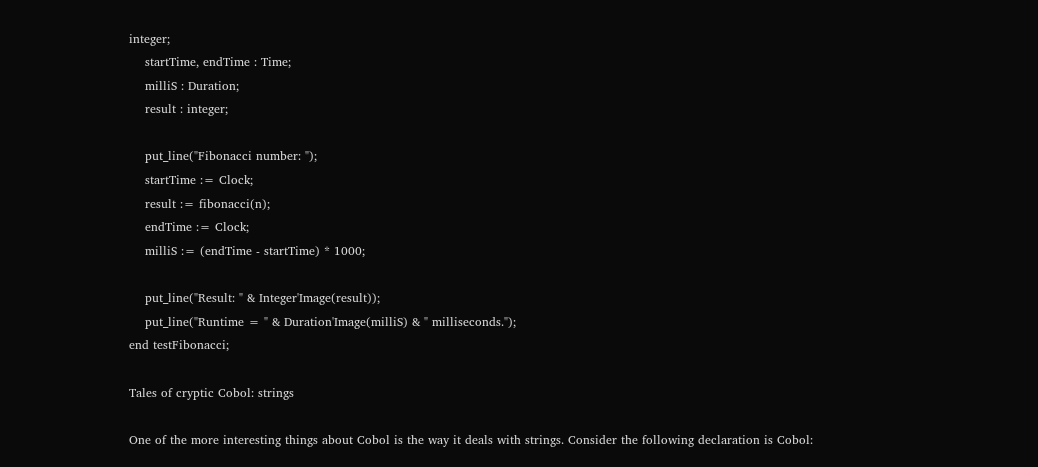integer;
    startTime, endTime : Time;
    milliS : Duration;
    result : integer;

    put_line("Fibonacci number: ");
    startTime := Clock;
    result := fibonacci(n);
    endTime := Clock;
    milliS := (endTime - startTime) * 1000;

    put_line("Result: " & Integer'Image(result));
    put_line("Runtime = " & Duration'Image(milliS) & " milliseconds.");
end testFibonacci;

Tales of cryptic Cobol: strings

One of the more interesting things about Cobol is the way it deals with strings. Consider the following declaration is Cobol: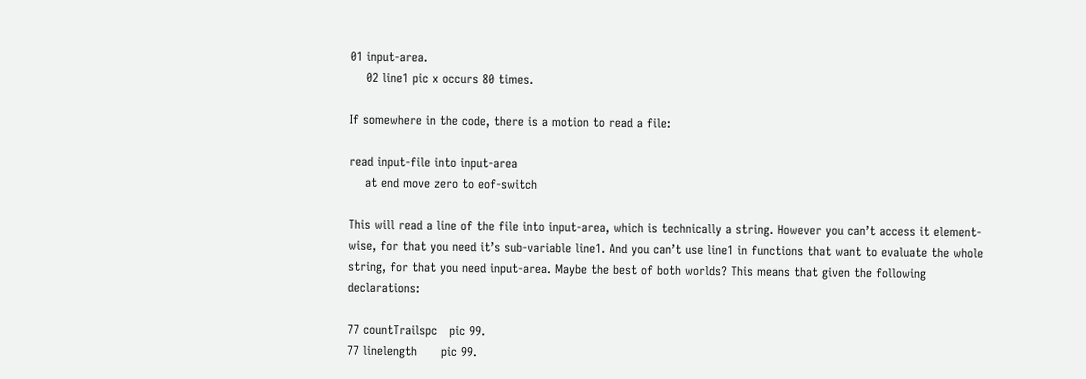01 input-area.
    02 line1 pic x occurs 80 times.

If somewhere in the code, there is a motion to read a file:

read input-file into input-area
    at end move zero to eof-switch

This will read a line of the file into input-area, which is technically a string. However you can’t access it element-wise, for that you need it’s sub-variable line1. And you can’t use line1 in functions that want to evaluate the whole string, for that you need input-area. Maybe the best of both worlds? This means that given the following declarations:

77 countTrailspc   pic 99.
77 linelength      pic 99.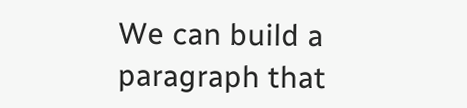We can build a paragraph that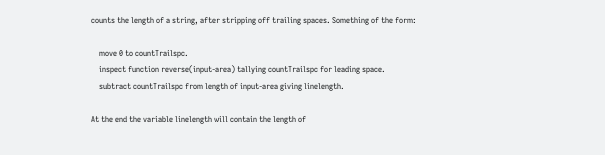counts the length of a string, after stripping off trailing spaces. Something of the form:

    move 0 to countTrailspc.
    inspect function reverse(input-area) tallying countTrailspc for leading space.
    subtract countTrailspc from length of input-area giving linelength.

At the end the variable linelength will contain the length of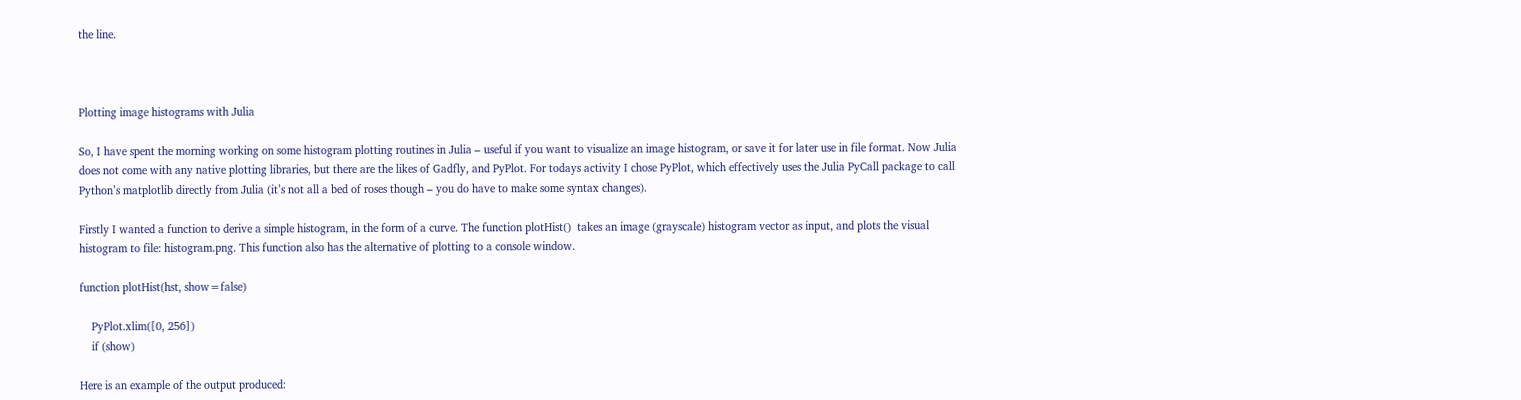the line.



Plotting image histograms with Julia

So, I have spent the morning working on some histogram plotting routines in Julia – useful if you want to visualize an image histogram, or save it for later use in file format. Now Julia does not come with any native plotting libraries, but there are the likes of Gadfly, and PyPlot. For todays activity I chose PyPlot, which effectively uses the Julia PyCall package to call Python’s matplotlib directly from Julia (it’s not all a bed of roses though – you do have to make some syntax changes).

Firstly I wanted a function to derive a simple histogram, in the form of a curve. The function plotHist()  takes an image (grayscale) histogram vector as input, and plots the visual histogram to file: histogram.png. This function also has the alternative of plotting to a console window.

function plotHist(hst, show=false)

    PyPlot.xlim([0, 256])
    if (show)

Here is an example of the output produced: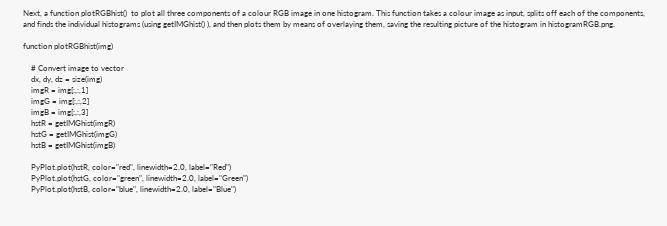Next, a function plotRGBhist()  to plot all three components of a colour RGB image in one histogram. This function takes a colour image as input, splits off each of the components, and finds the individual histograms (using getIMGhist() ), and then plots them by means of overlaying them, saving the resulting picture of the histogram in histogramRGB.png.

function plotRGBhist(img)

    # Convert image to vector
    dx, dy, dz = size(img)
    imgR = img[:,:,1]
    imgG = img[:,:,2]
    imgB = img[:,:,3]
    hstR = getIMGhist(imgR)
    hstG = getIMGhist(imgG)
    hstB = getIMGhist(imgB)

    PyPlot.plot(hstR, color="red", linewidth=2.0, label="Red")
    PyPlot.plot(hstG, color="green", linewidth=2.0, label="Green")
    PyPlot.plot(hstB, color="blue", linewidth=2.0, label="Blue")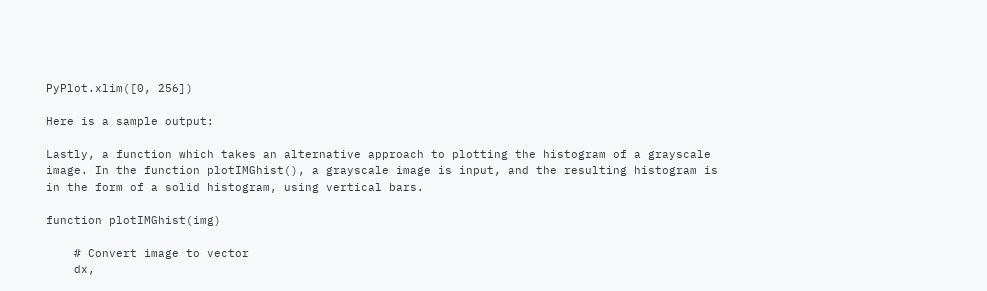PyPlot.xlim([0, 256])

Here is a sample output:

Lastly, a function which takes an alternative approach to plotting the histogram of a grayscale image. In the function plotIMGhist(), a grayscale image is input, and the resulting histogram is in the form of a solid histogram, using vertical bars.

function plotIMGhist(img)

    # Convert image to vector
    dx,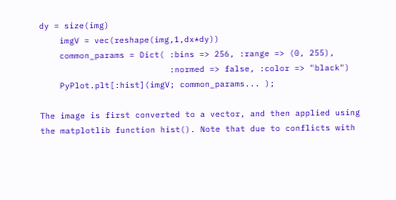dy = size(img)
    imgV = vec(reshape(img,1,dx*dy))
    common_params = Dict( :bins => 256, :range => (0, 255),
                          :normed => false, :color => "black")
    PyPlot.plt[:hist](imgV; common_params... );

The image is first converted to a vector, and then applied using the matplotlib function hist(). Note that due to conflicts with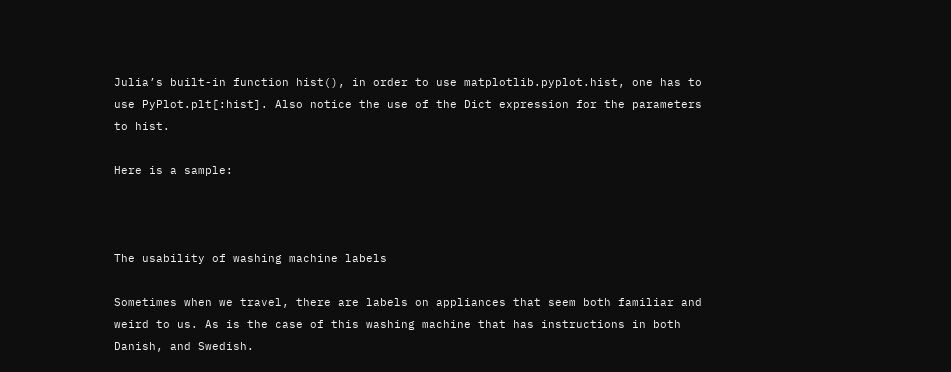Julia’s built-in function hist(), in order to use matplotlib.pyplot.hist, one has to use PyPlot.plt[:hist]. Also notice the use of the Dict expression for the parameters to hist.

Here is a sample:



The usability of washing machine labels

Sometimes when we travel, there are labels on appliances that seem both familiar and weird to us. As is the case of this washing machine that has instructions in both Danish, and Swedish.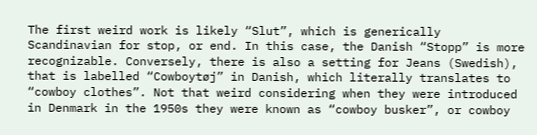The first weird work is likely “Slut”, which is generically Scandinavian for stop, or end. In this case, the Danish “Stopp” is more recognizable. Conversely, there is also a setting for Jeans (Swedish), that is labelled “Cowboytøj” in Danish, which literally translates to “cowboy clothes”. Not that weird considering when they were introduced in Denmark in the 1950s they were known as “cowboy busker”, or cowboy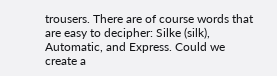trousers. There are of course words that are easy to decipher: Silke (silk), Automatic, and Express. Could we create a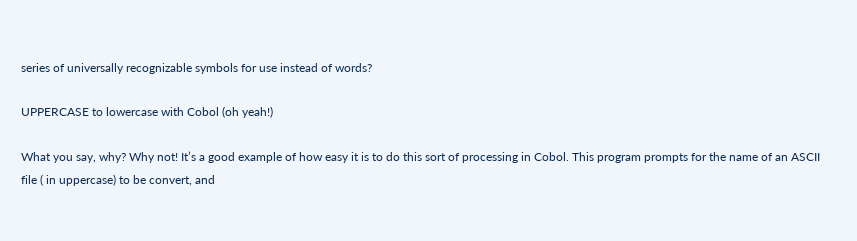series of universally recognizable symbols for use instead of words?

UPPERCASE to lowercase with Cobol (oh yeah!)

What you say, why? Why not! It’s a good example of how easy it is to do this sort of processing in Cobol. This program prompts for the name of an ASCII file ( in uppercase) to be convert, and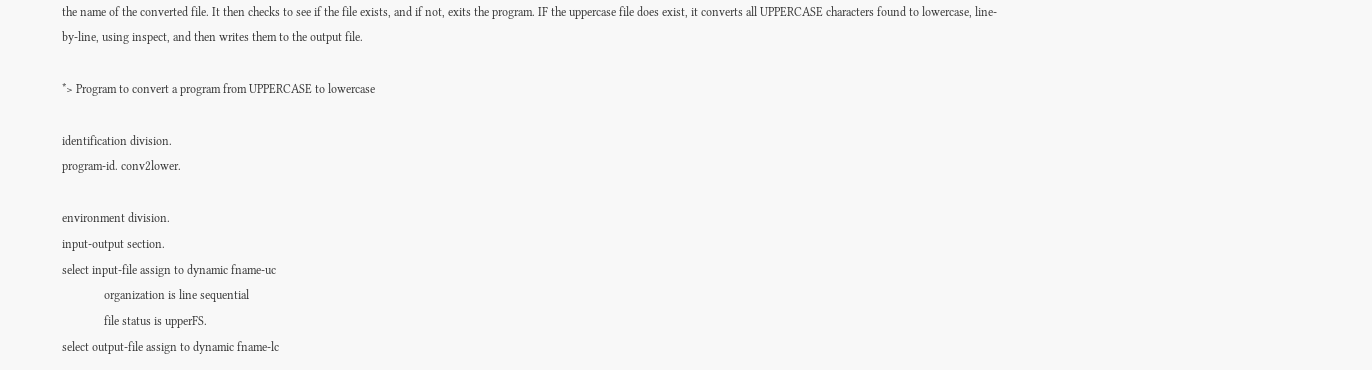the name of the converted file. It then checks to see if the file exists, and if not, exits the program. IF the uppercase file does exist, it converts all UPPERCASE characters found to lowercase, line-by-line, using inspect, and then writes them to the output file.

*> Program to convert a program from UPPERCASE to lowercase

identification division.
program-id. conv2lower.

environment division.
input-output section.
select input-file assign to dynamic fname-uc
              organization is line sequential
              file status is upperFS.
select output-file assign to dynamic fname-lc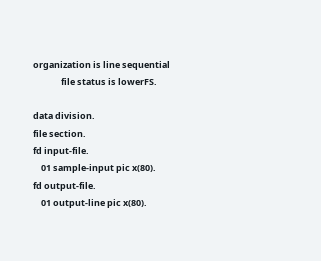organization is line sequential
              file status is lowerFS.

data division.
file section.
fd input-file.
    01 sample-input pic x(80).
fd output-file.
    01 output-line pic x(80).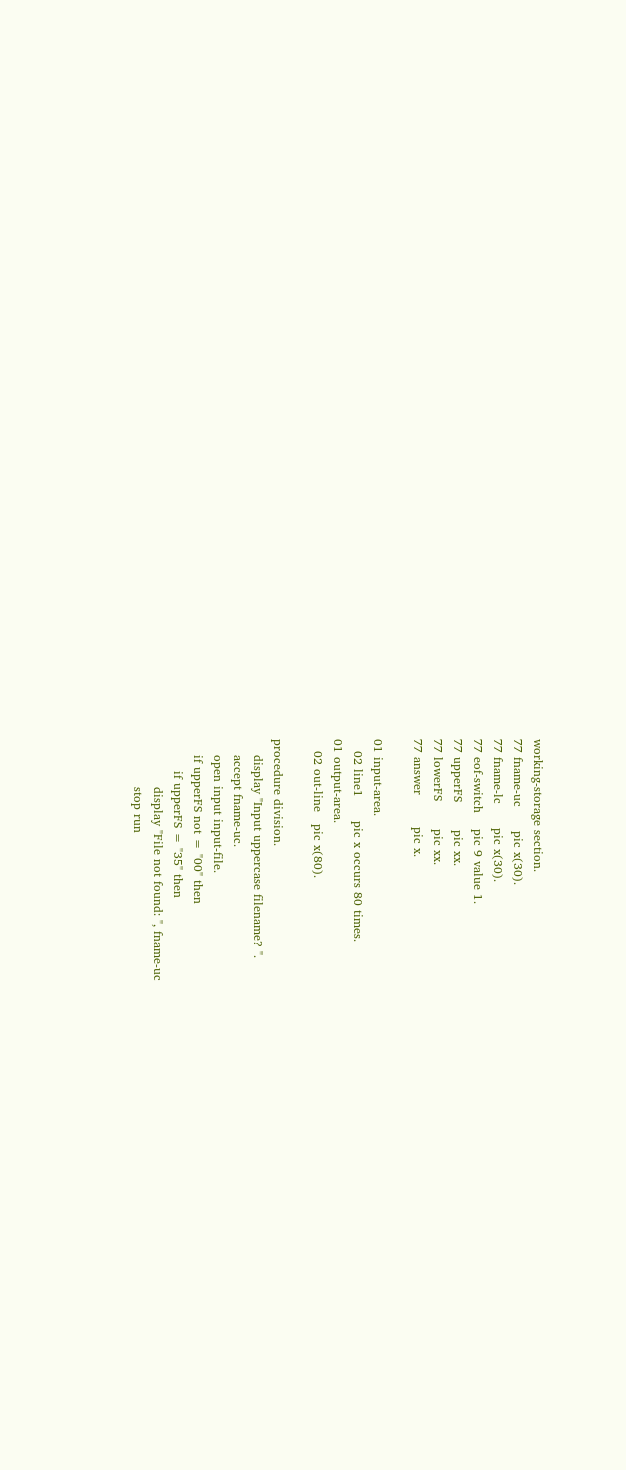working-storage section.
77 fname-uc      pic x(30).
77 fname-lc      pic x(30).
77 eof-switch    pic 9 value 1.
77 upperFS       pic xx.
77 lowerFS       pic xx.
77 answer        pic x.

01 input-area.
   02 line1      pic x occurs 80 times.
01 output-area.
   02 out-line   pic x(80).

procedure division.
    display "Input uppercase filename? ".
    accept fname-uc.
    open input input-file.
    if upperFS not = "00" then
        if upperFS = "35" then
            display "File not found: ", fname-uc
            stop run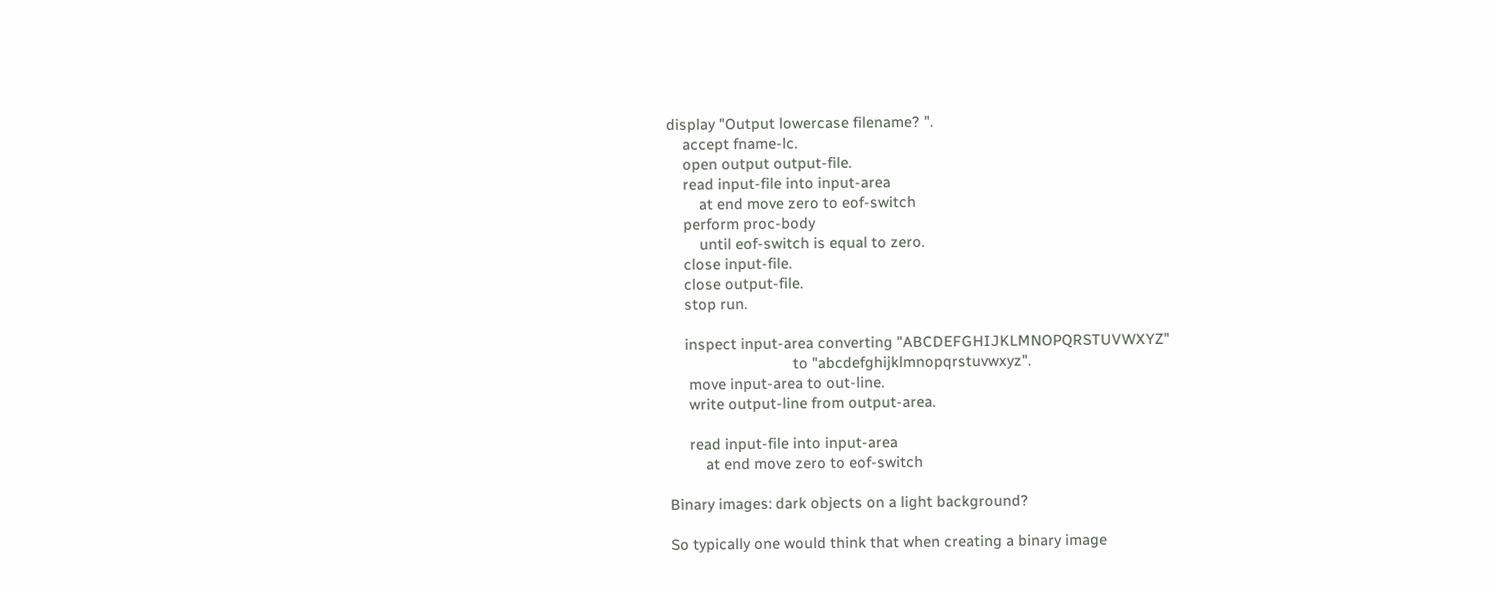display "Output lowercase filename? ".
    accept fname-lc.
    open output output-file.
    read input-file into input-area
        at end move zero to eof-switch
    perform proc-body
        until eof-switch is equal to zero.
    close input-file.
    close output-file.
    stop run.

    inspect input-area converting "ABCDEFGHIJKLMNOPQRSTUVWXYZ"
                               to "abcdefghijklmnopqrstuvwxyz".
     move input-area to out-line.
     write output-line from output-area.

     read input-file into input-area
         at end move zero to eof-switch

Binary images: dark objects on a light background?

So typically one would think that when creating a binary image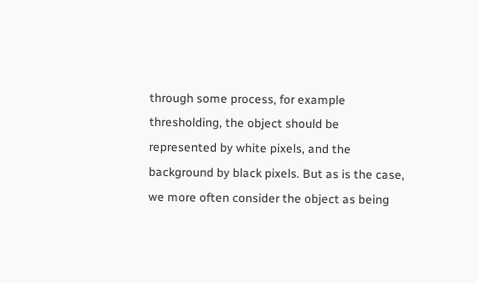through some process, for example thresholding, the object should be represented by white pixels, and the background by black pixels. But as is the case, we more often consider the object as being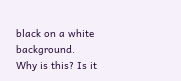black on a white background. Why is this? Is it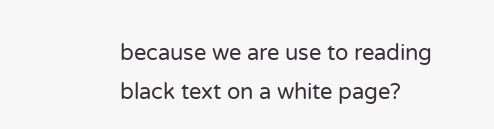because we are use to reading black text on a white page?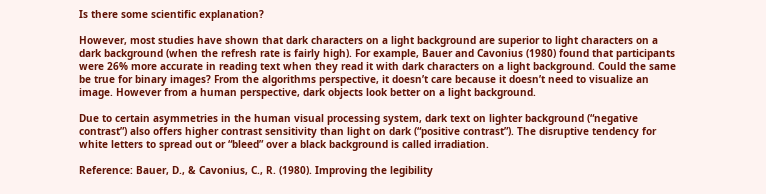Is there some scientific explanation?

However, most studies have shown that dark characters on a light background are superior to light characters on a dark background (when the refresh rate is fairly high). For example, Bauer and Cavonius (1980) found that participants were 26% more accurate in reading text when they read it with dark characters on a light background. Could the same be true for binary images? From the algorithms perspective, it doesn’t care because it doesn’t need to visualize an image. However from a human perspective, dark objects look better on a light background.

Due to certain asymmetries in the human visual processing system, dark text on lighter background (“negative contrast”) also offers higher contrast sensitivity than light on dark (“positive contrast”). The disruptive tendency for white letters to spread out or “bleed” over a black background is called irradiation.

Reference: Bauer, D., & Cavonius, C., R. (1980). Improving the legibility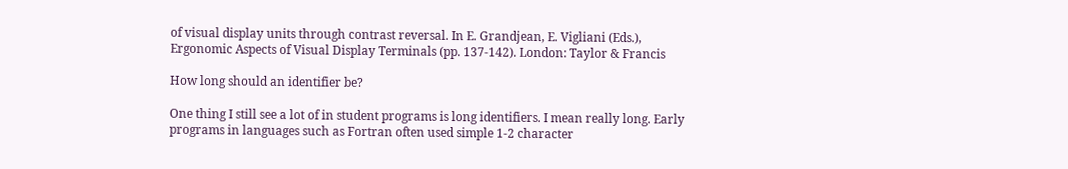of visual display units through contrast reversal. In E. Grandjean, E. Vigliani (Eds.), Ergonomic Aspects of Visual Display Terminals (pp. 137-142). London: Taylor & Francis

How long should an identifier be?

One thing I still see a lot of in student programs is long identifiers. I mean really long. Early programs in languages such as Fortran often used simple 1-2 character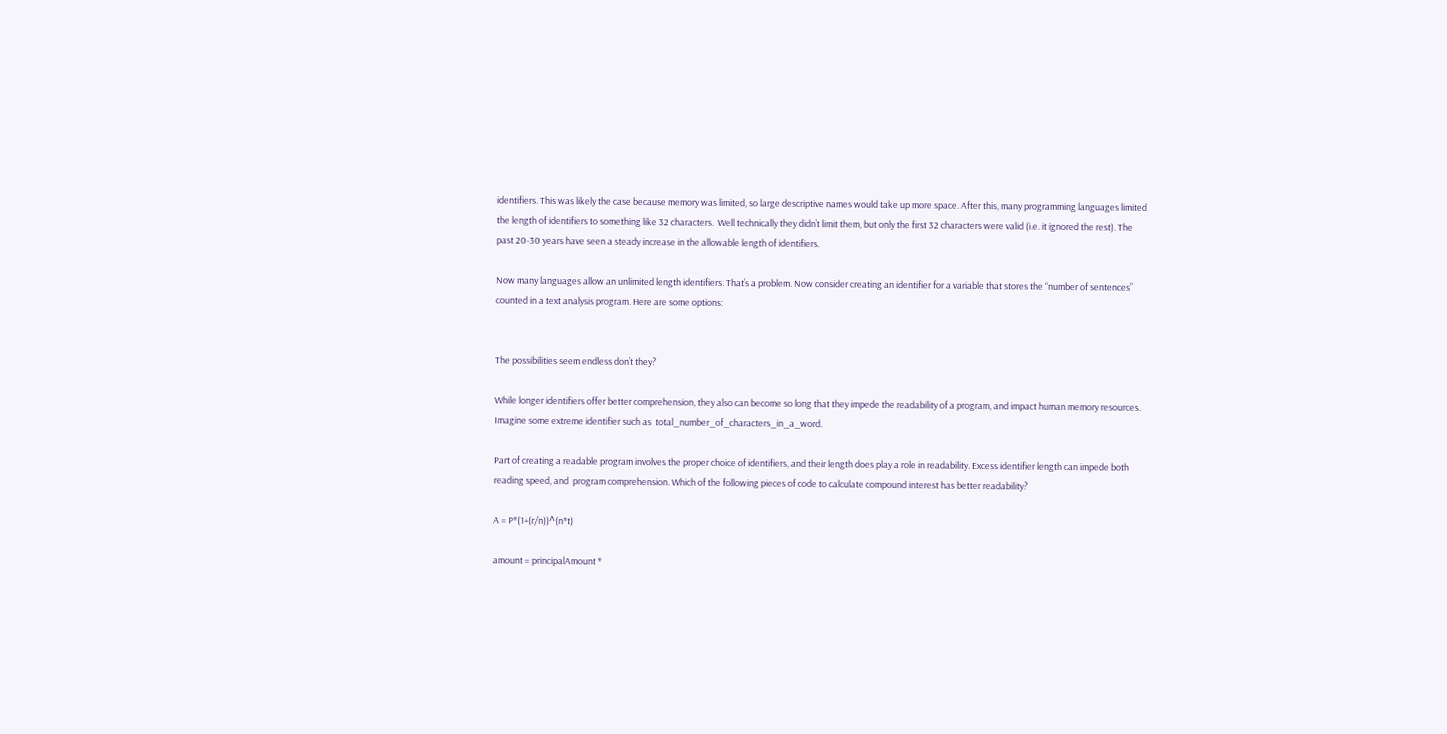identifiers. This was likely the case because memory was limited, so large descriptive names would take up more space. After this, many programming languages limited the length of identifiers to something like 32 characters.  Well technically they didn’t limit them, but only the first 32 characters were valid (i.e. it ignored the rest). The past 20-30 years have seen a steady increase in the allowable length of identifiers.

Now many languages allow an unlimited length identifiers. That’s a problem. Now consider creating an identifier for a variable that stores the “number of sentences” counted in a text analysis program. Here are some options:


The possibilities seem endless don’t they?

While longer identifiers offer better comprehension, they also can become so long that they impede the readability of a program, and impact human memory resources. Imagine some extreme identifier such as  total_number_of_characters_in_a_word.

Part of creating a readable program involves the proper choice of identifiers, and their length does play a role in readability. Excess identifier length can impede both reading speed, and  program comprehension. Which of the following pieces of code to calculate compound interest has better readability?

A = P*(1+(r/n))^(n*t)

amount = principalAmount *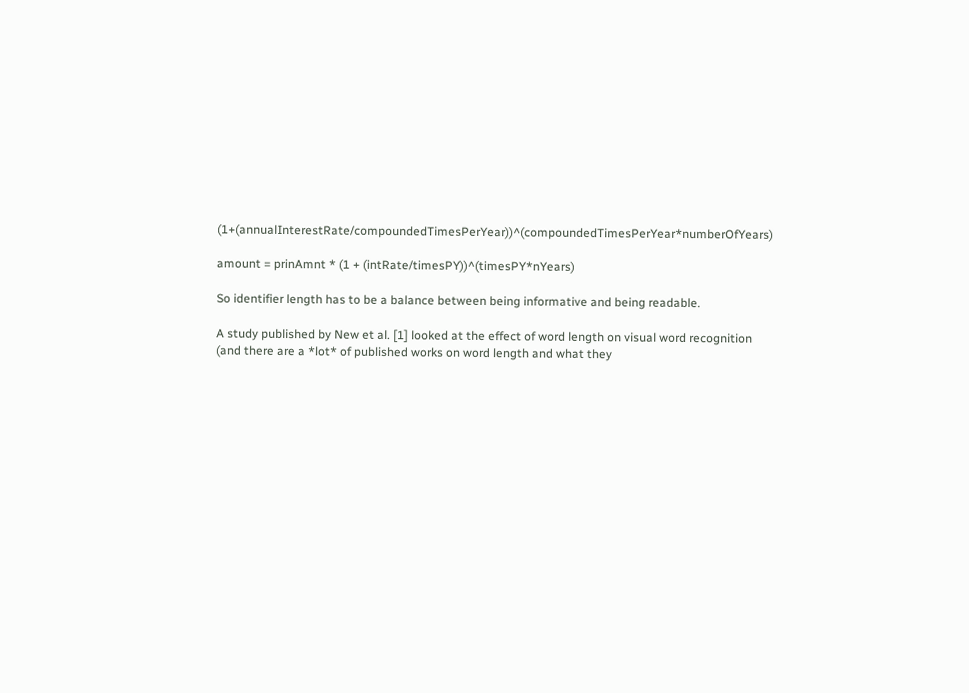(1+(annualInterestRate/compoundedTimesPerYear))^(compoundedTimesPerYear*numberOfYears)

amount = prinAmnt * (1 + (intRate/timesPY))^(timesPY*nYears)

So identifier length has to be a balance between being informative and being readable.

A study published by New et al. [1] looked at the effect of word length on visual word recognition (and there are a *lot* of published works on word length and what they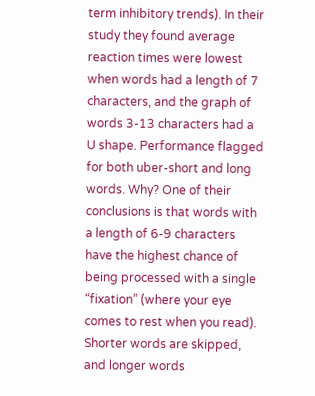term inhibitory trends). In their study they found average reaction times were lowest when words had a length of 7 characters, and the graph of words 3-13 characters had a U shape. Performance flagged for both uber-short and long words. Why? One of their conclusions is that words with a length of 6-9 characters have the highest chance of being processed with a single “fixation” (where your eye comes to rest when you read). Shorter words are skipped, and longer words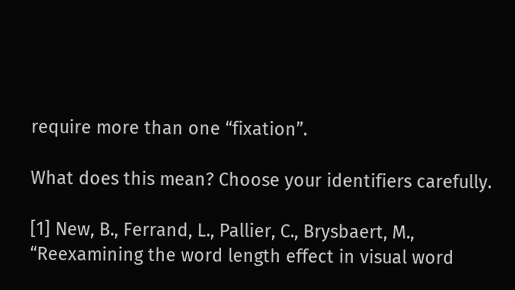require more than one “fixation”.

What does this mean? Choose your identifiers carefully.

[1] New, B., Ferrand, L., Pallier, C., Brysbaert, M., “Reexamining the word length effect in visual word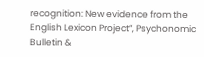recognition: New evidence from the English Lexicon Project”, Psychonomic Bulletin &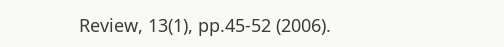Review, 13(1), pp.45-52 (2006).